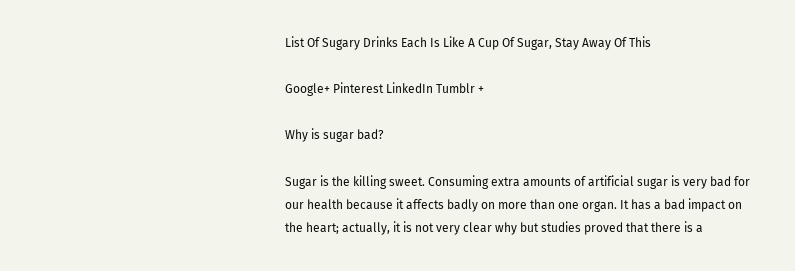List Of Sugary Drinks Each Is Like A Cup Of Sugar, Stay Away Of This

Google+ Pinterest LinkedIn Tumblr +

Why is sugar bad?

Sugar is the killing sweet. Consuming extra amounts of artificial sugar is very bad for our health because it affects badly on more than one organ. It has a bad impact on the heart; actually, it is not very clear why but studies proved that there is a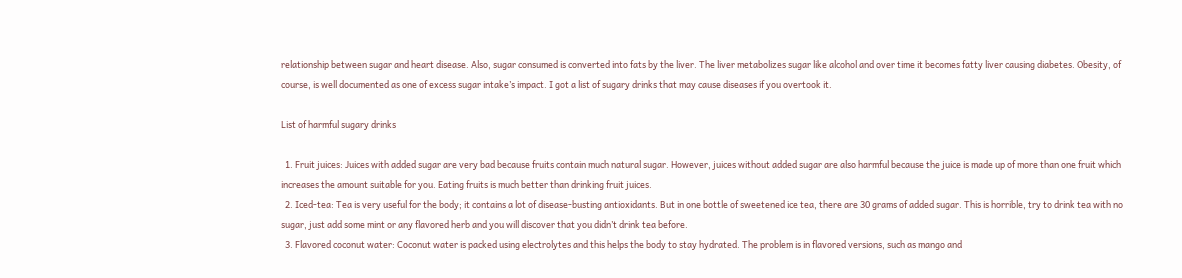relationship between sugar and heart disease. Also, sugar consumed is converted into fats by the liver. The liver metabolizes sugar like alcohol and over time it becomes fatty liver causing diabetes. Obesity, of course, is well documented as one of excess sugar intake’s impact. I got a list of sugary drinks that may cause diseases if you overtook it.

List of harmful sugary drinks

  1. Fruit juices: Juices with added sugar are very bad because fruits contain much natural sugar. However, juices without added sugar are also harmful because the juice is made up of more than one fruit which increases the amount suitable for you. Eating fruits is much better than drinking fruit juices.
  2. Iced-tea: Tea is very useful for the body; it contains a lot of disease-busting antioxidants. But in one bottle of sweetened ice tea, there are 30 grams of added sugar. This is horrible, try to drink tea with no sugar, just add some mint or any flavored herb and you will discover that you didn’t drink tea before.
  3. Flavored coconut water: Coconut water is packed using electrolytes and this helps the body to stay hydrated. The problem is in flavored versions, such as mango and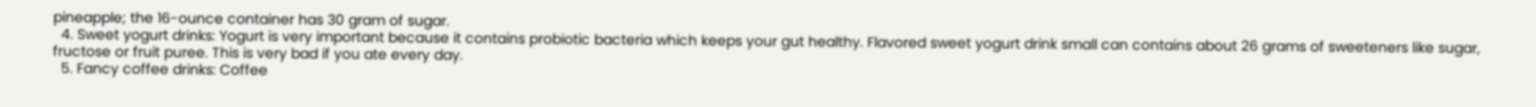pineapple; the 16-ounce container has 30 gram of sugar.
  4. Sweet yogurt drinks: Yogurt is very important because it contains probiotic bacteria which keeps your gut healthy. Flavored sweet yogurt drink small can contains about 26 grams of sweeteners like sugar, fructose or fruit puree. This is very bad if you ate every day.
  5. Fancy coffee drinks: Coffee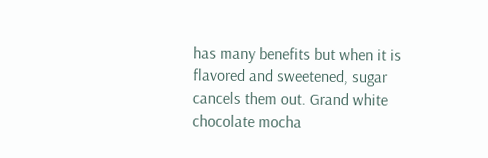has many benefits but when it is flavored and sweetened, sugar cancels them out. Grand white chocolate mocha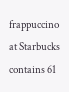frappuccino at Starbucks contains 61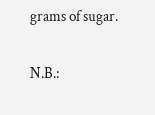grams of sugar.

N.B.: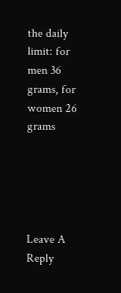the daily limit: for men 36 grams, for women 26 grams





Leave A Reply